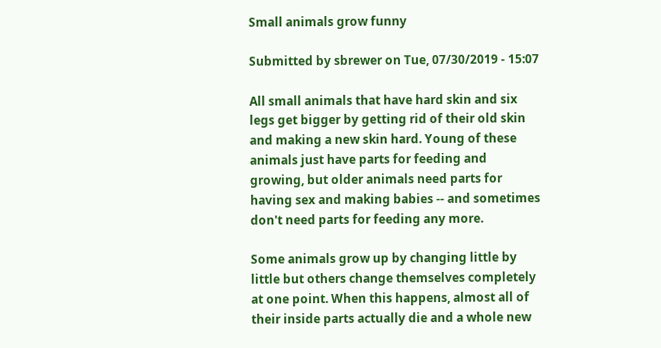Small animals grow funny

Submitted by sbrewer on Tue, 07/30/2019 - 15:07

All small animals that have hard skin and six legs get bigger by getting rid of their old skin and making a new skin hard. Young of these animals just have parts for feeding and growing, but older animals need parts for having sex and making babies -- and sometimes don't need parts for feeding any more.

Some animals grow up by changing little by little but others change themselves completely at one point. When this happens, almost all of their inside parts actually die and a whole new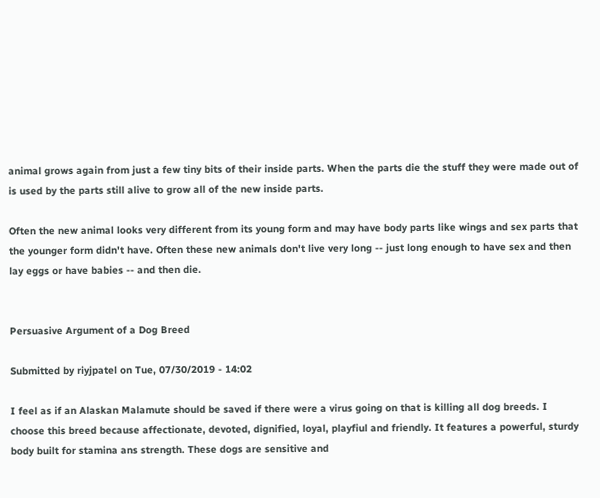animal grows again from just a few tiny bits of their inside parts. When the parts die the stuff they were made out of is used by the parts still alive to grow all of the new inside parts.

Often the new animal looks very different from its young form and may have body parts like wings and sex parts that the younger form didn't have. Often these new animals don't live very long -- just long enough to have sex and then lay eggs or have babies -- and then die.


Persuasive Argument of a Dog Breed

Submitted by riyjpatel on Tue, 07/30/2019 - 14:02

I feel as if an Alaskan Malamute should be saved if there were a virus going on that is killing all dog breeds. I choose this breed because affectionate, devoted, dignified, loyal, playfiul and friendly. It features a powerful, sturdy body built for stamina ans strength. These dogs are sensitive and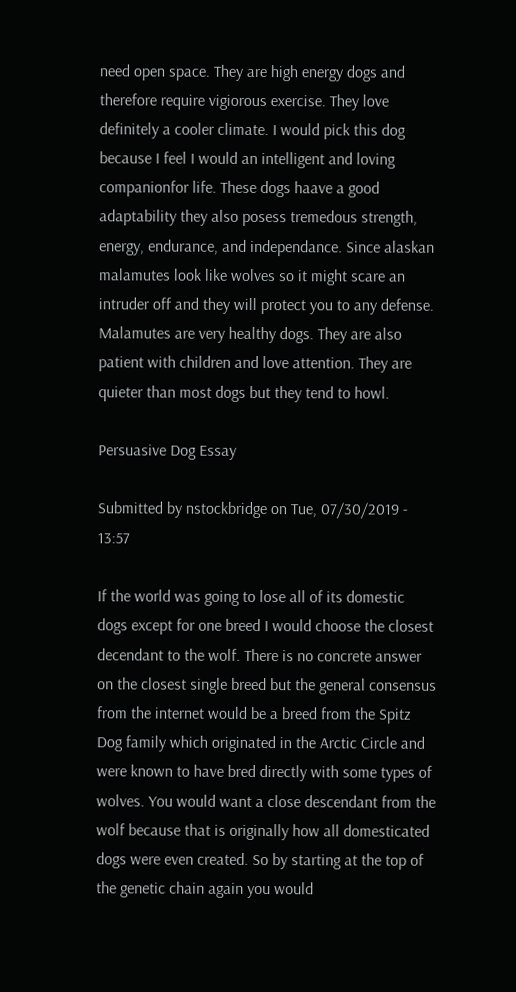need open space. They are high energy dogs and therefore require vigiorous exercise. They love definitely a cooler climate. I would pick this dog because I feel I would an intelligent and loving companionfor life. These dogs haave a good adaptability they also posess tremedous strength, energy, endurance, and independance. Since alaskan malamutes look like wolves so it might scare an intruder off and they will protect you to any defense. Malamutes are very healthy dogs. They are also patient with children and love attention. They are quieter than most dogs but they tend to howl.

Persuasive Dog Essay

Submitted by nstockbridge on Tue, 07/30/2019 - 13:57

If the world was going to lose all of its domestic dogs except for one breed I would choose the closest decendant to the wolf. There is no concrete answer on the closest single breed but the general consensus from the internet would be a breed from the Spitz Dog family which originated in the Arctic Circle and were known to have bred directly with some types of wolves. You would want a close descendant from the wolf because that is originally how all domesticated dogs were even created. So by starting at the top of the genetic chain again you would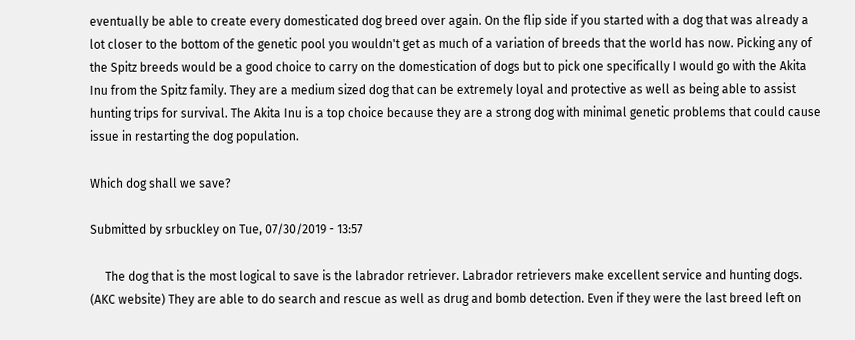eventually be able to create every domesticated dog breed over again. On the flip side if you started with a dog that was already a lot closer to the bottom of the genetic pool you wouldn't get as much of a variation of breeds that the world has now. Picking any of the Spitz breeds would be a good choice to carry on the domestication of dogs but to pick one specifically I would go with the Akita Inu from the Spitz family. They are a medium sized dog that can be extremely loyal and protective as well as being able to assist hunting trips for survival. The Akita Inu is a top choice because they are a strong dog with minimal genetic problems that could cause issue in restarting the dog population.

Which dog shall we save?

Submitted by srbuckley on Tue, 07/30/2019 - 13:57

     The dog that is the most logical to save is the labrador retriever. Labrador retrievers make excellent service and hunting dogs. (AKC website) They are able to do search and rescue as well as drug and bomb detection. Even if they were the last breed left on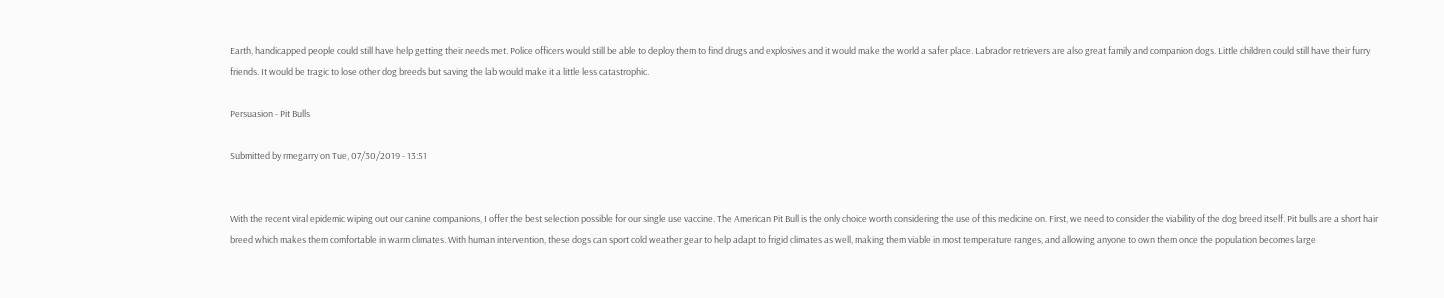Earth, handicapped people could still have help getting their needs met. Police officers would still be able to deploy them to find drugs and explosives and it would make the world a safer place. Labrador retrievers are also great family and companion dogs. Little children could still have their furry friends. It would be tragic to lose other dog breeds but saving the lab would make it a little less catastrophic.

Persuasion - Pit Bulls

Submitted by rmegarry on Tue, 07/30/2019 - 13:51


With the recent viral epidemic wiping out our canine companions, I offer the best selection possible for our single use vaccine. The American Pit Bull is the only choice worth considering the use of this medicine on. First, we need to consider the viability of the dog breed itself. Pit bulls are a short hair breed which makes them comfortable in warm climates. With human intervention, these dogs can sport cold weather gear to help adapt to frigid climates as well, making them viable in most temperature ranges, and allowing anyone to own them once the population becomes large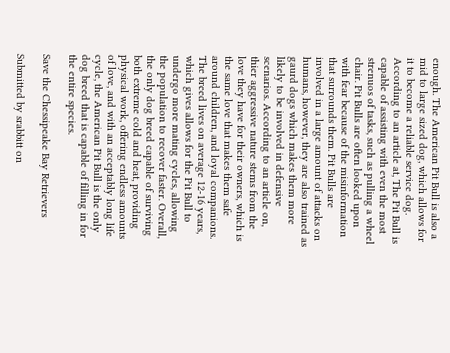enough. The American Pit Bull is also a mid to large sized dog, which allows for it to become a reliable service dog. According to an article at, The Pit Bull is capable of assisting with even the most strenuos of tasks, such as pulling a wheel chair. Pit Bulls are often looked upon with fear because of the misinformation that surrounds them. Pit Bulls are involved in a large amount of attacks on humans, however, they are also trained as gaurd dogs which makes them more likely to be involved in defensive scenarios. According to an article on, thier aggressive nature stems from the love they have for their owners, which is the same love that makes them safe around children, and loyal companions. The breed lives on average 12-16 years, which gives allows for the Pit Bull to undergo more mating cycles, allowing the population to recover faster. Overall, the only dog breed capable of surviving both extreme cold and heat, providing physical work, offering endless amounts of love, and with an acceptably long life cycle, the American Pit Bull is the only dog breed that is capable of filling in for the entire species.

Save the Chessipeake Bay Retrievers

Submitted by srabbitt on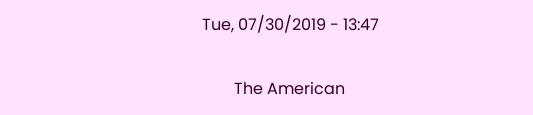Tue, 07/30/2019 - 13:47

        The American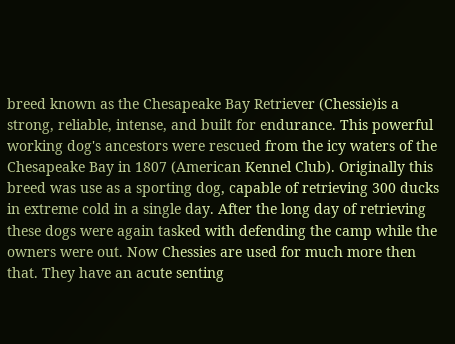breed known as the Chesapeake Bay Retriever (Chessie)is a strong, reliable, intense, and built for endurance. This powerful working dog's ancestors were rescued from the icy waters of the Chesapeake Bay in 1807 (American Kennel Club). Originally this breed was use as a sporting dog, capable of retrieving 300 ducks in extreme cold in a single day. After the long day of retrieving these dogs were again tasked with defending the camp while the owners were out. Now Chessies are used for much more then that. They have an acute senting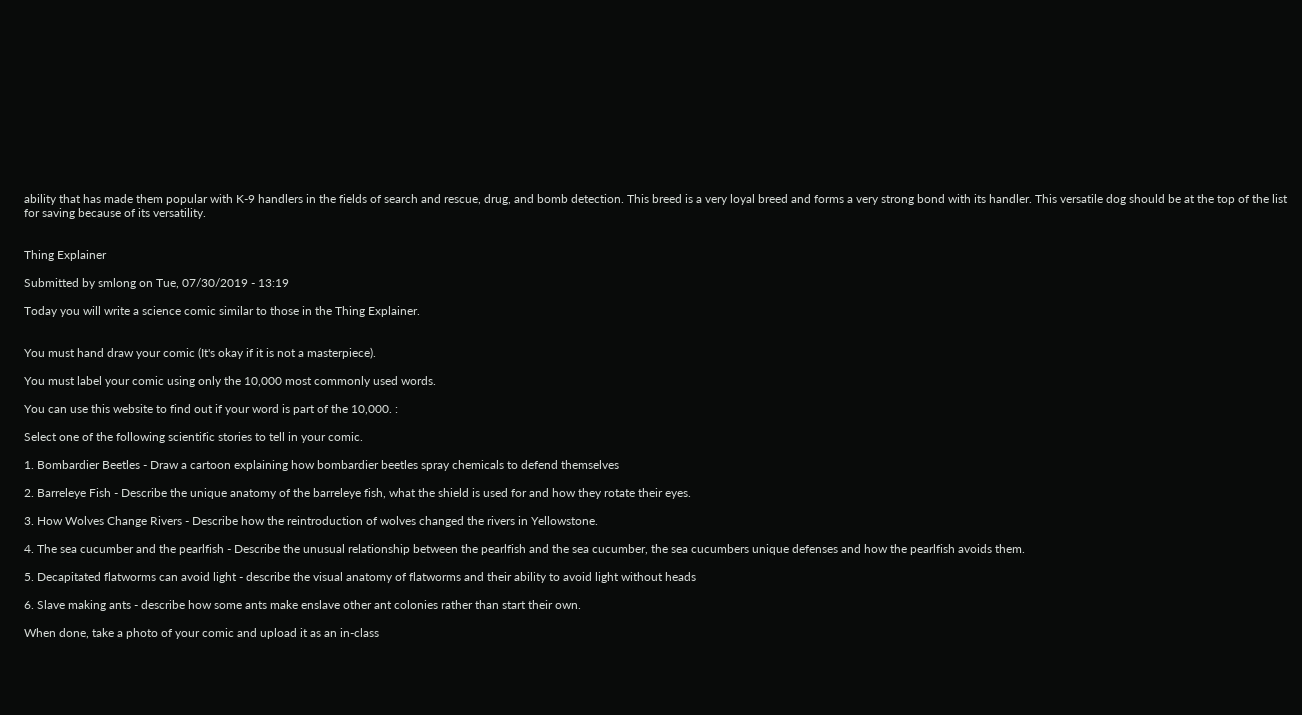ability that has made them popular with K-9 handlers in the fields of search and rescue, drug, and bomb detection. This breed is a very loyal breed and forms a very strong bond with its handler. This versatile dog should be at the top of the list for saving because of its versatility.


Thing Explainer

Submitted by smlong on Tue, 07/30/2019 - 13:19

Today you will write a science comic similar to those in the Thing Explainer.


You must hand draw your comic (It's okay if it is not a masterpiece).

You must label your comic using only the 10,000 most commonly used words.

You can use this website to find out if your word is part of the 10,000. :

Select one of the following scientific stories to tell in your comic.

1. Bombardier Beetles - Draw a cartoon explaining how bombardier beetles spray chemicals to defend themselves

2. Barreleye Fish - Describe the unique anatomy of the barreleye fish, what the shield is used for and how they rotate their eyes.

3. How Wolves Change Rivers - Describe how the reintroduction of wolves changed the rivers in Yellowstone.

4. The sea cucumber and the pearlfish - Describe the unusual relationship between the pearlfish and the sea cucumber, the sea cucumbers unique defenses and how the pearlfish avoids them.

5. Decapitated flatworms can avoid light - describe the visual anatomy of flatworms and their ability to avoid light without heads

6. Slave making ants - describe how some ants make enslave other ant colonies rather than start their own.

When done, take a photo of your comic and upload it as an in-class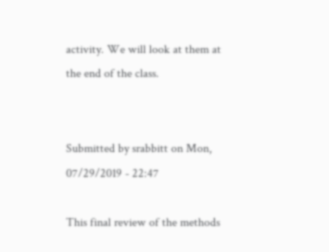activity. We will look at them at the end of the class.


Submitted by srabbitt on Mon, 07/29/2019 - 22:47

This final review of the methods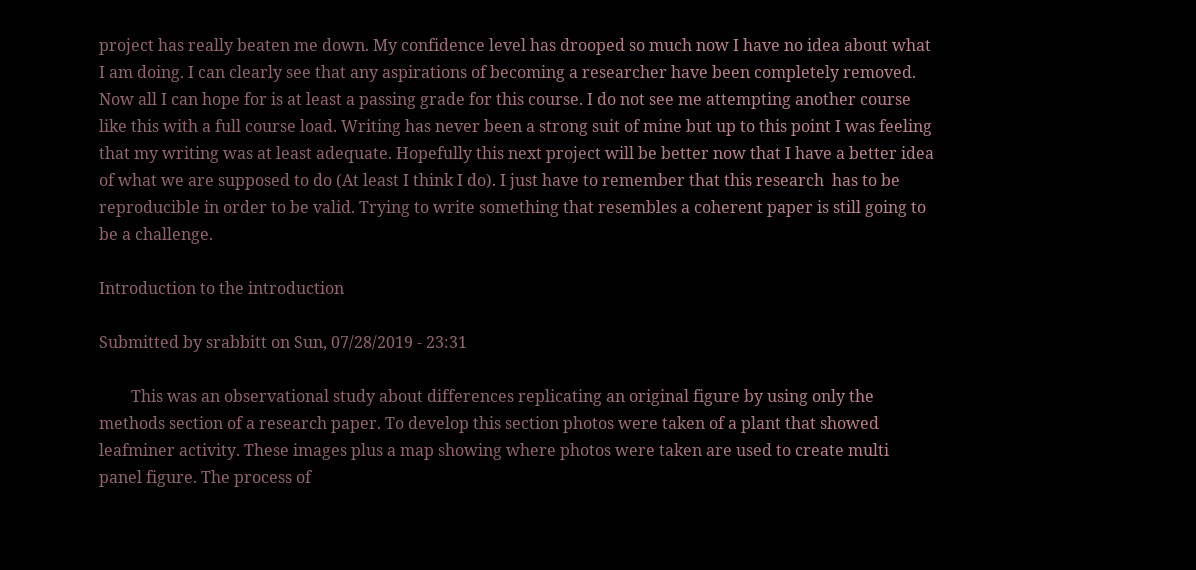project has really beaten me down. My confidence level has drooped so much now I have no idea about what I am doing. I can clearly see that any aspirations of becoming a researcher have been completely removed. Now all I can hope for is at least a passing grade for this course. I do not see me attempting another course like this with a full course load. Writing has never been a strong suit of mine but up to this point I was feeling that my writing was at least adequate. Hopefully this next project will be better now that I have a better idea of what we are supposed to do (At least I think I do). I just have to remember that this research  has to be reproducible in order to be valid. Trying to write something that resembles a coherent paper is still going to be a challenge.

Introduction to the introduction

Submitted by srabbitt on Sun, 07/28/2019 - 23:31

        This was an observational study about differences replicating an original figure by using only the methods section of a research paper. To develop this section photos were taken of a plant that showed leafminer activity. These images plus a map showing where photos were taken are used to create multi panel figure. The process of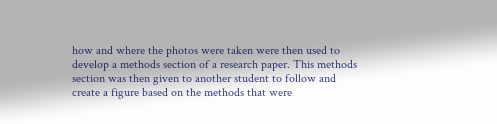how and where the photos were taken were then used to develop a methods section of a research paper. This methods section was then given to another student to follow and create a figure based on the methods that were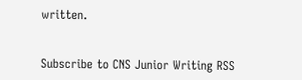written.


Subscribe to CNS Junior Writing RSS